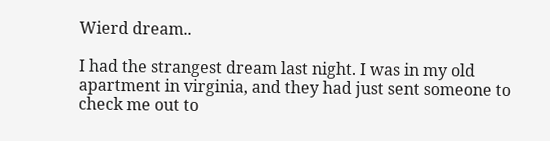Wierd dream..

I had the strangest dream last night. I was in my old apartment in virginia, and they had just sent someone to check me out to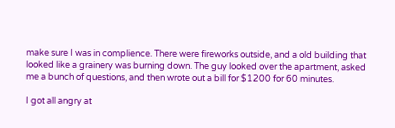make sure I was in complience. There were fireworks outside, and a old building that looked like a grainery was burning down. The guy looked over the apartment, asked me a bunch of questions, and then wrote out a bill for $1200 for 60 minutes.

I got all angry at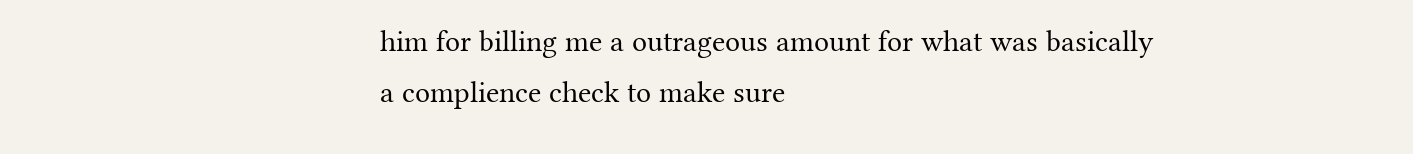him for billing me a outrageous amount for what was basically a complience check to make sure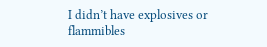I didn’t have explosives or flammibles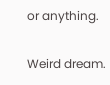or anything.

Weird dream.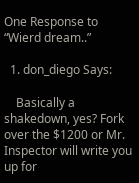One Response to “Wierd dream..”

  1. don_diego Says:

    Basically a shakedown, yes? Fork over the $1200 or Mr. Inspector will write you up for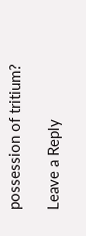possession of tritium?

Leave a Reply